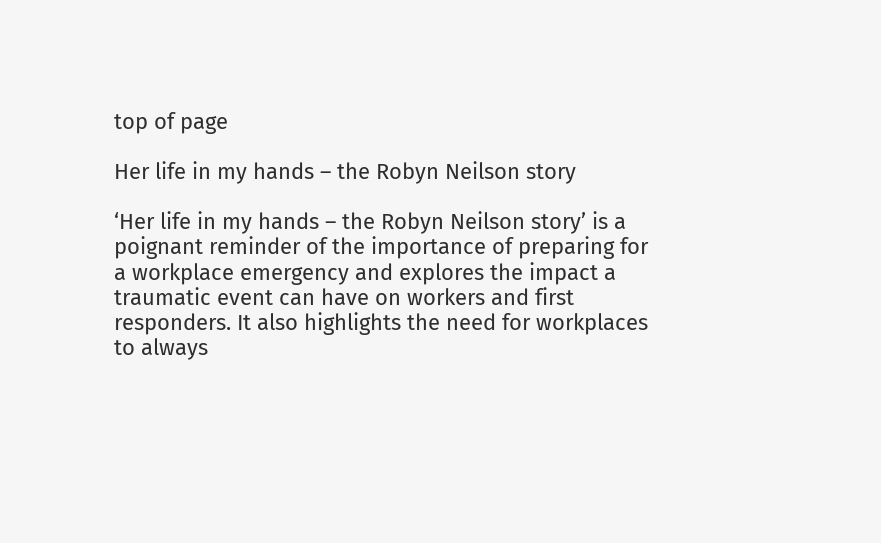top of page

Her life in my hands – the Robyn Neilson story

‘Her life in my hands – the Robyn Neilson story’ is a poignant reminder of the importance of preparing for a workplace emergency and explores the impact a traumatic event can have on workers and first responders. It also highlights the need for workplaces to always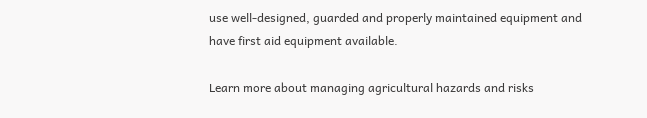use well-designed, guarded and properly maintained equipment and have first aid equipment available.

Learn more about managing agricultural hazards and risks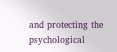and protecting the psychological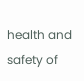health and safety of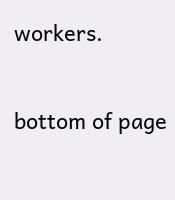workers.

bottom of page